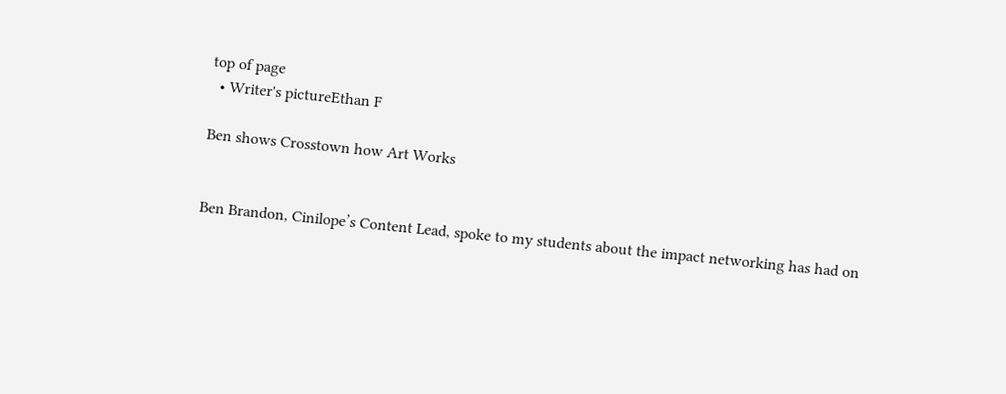top of page
  • Writer's pictureEthan F

Ben shows Crosstown how Art Works


Ben Brandon, Cinilope’s Content Lead, spoke to my students about the impact networking has had on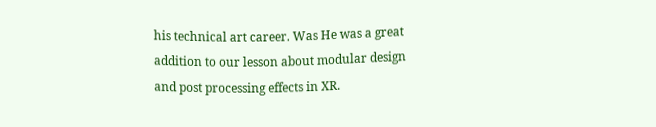his technical art career. Was He was a great addition to our lesson about modular design and post processing effects in XR.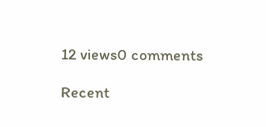12 views0 comments

Recent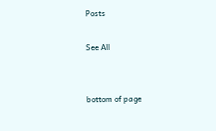Posts

See All


bottom of page